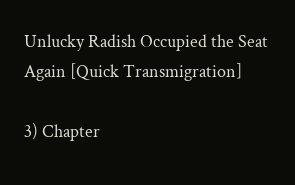Unlucky Radish Occupied the Seat Again [Quick Transmigration]

3) Chapter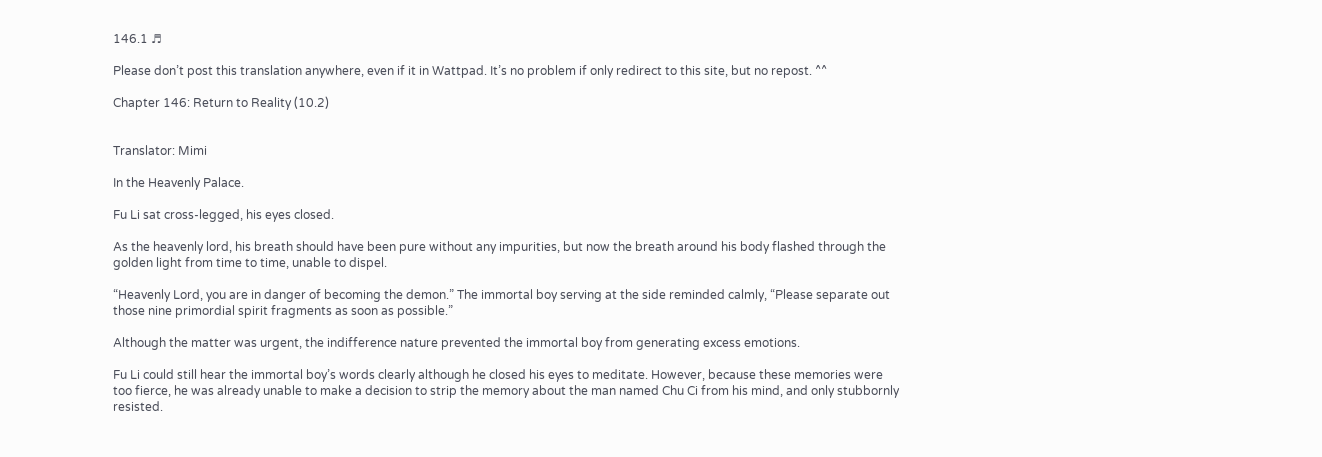146.1 ♬

Please don’t post this translation anywhere, even if it in Wattpad. It’s no problem if only redirect to this site, but no repost. ^^

Chapter 146: Return to Reality (10.2)


Translator: Mimi

In the Heavenly Palace.

Fu Li sat cross-legged, his eyes closed.

As the heavenly lord, his breath should have been pure without any impurities, but now the breath around his body flashed through the golden light from time to time, unable to dispel.

“Heavenly Lord, you are in danger of becoming the demon.” The immortal boy serving at the side reminded calmly, “Please separate out those nine primordial spirit fragments as soon as possible.”

Although the matter was urgent, the indifference nature prevented the immortal boy from generating excess emotions.

Fu Li could still hear the immortal boy’s words clearly although he closed his eyes to meditate. However, because these memories were too fierce, he was already unable to make a decision to strip the memory about the man named Chu Ci from his mind, and only stubbornly resisted.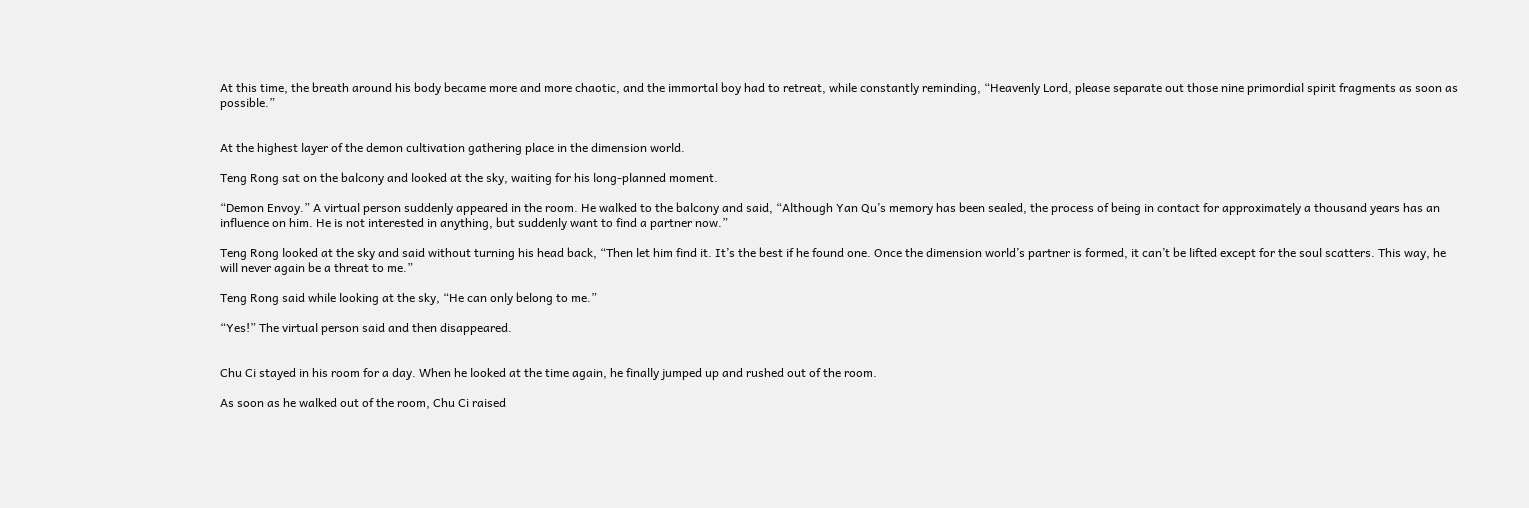At this time, the breath around his body became more and more chaotic, and the immortal boy had to retreat, while constantly reminding, “Heavenly Lord, please separate out those nine primordial spirit fragments as soon as possible.”


At the highest layer of the demon cultivation gathering place in the dimension world.

Teng Rong sat on the balcony and looked at the sky, waiting for his long-planned moment.

“Demon Envoy.” A virtual person suddenly appeared in the room. He walked to the balcony and said, “Although Yan Qu’s memory has been sealed, the process of being in contact for approximately a thousand years has an influence on him. He is not interested in anything, but suddenly want to find a partner now.”

Teng Rong looked at the sky and said without turning his head back, “Then let him find it. It’s the best if he found one. Once the dimension world’s partner is formed, it can’t be lifted except for the soul scatters. This way, he will never again be a threat to me.”

Teng Rong said while looking at the sky, “He can only belong to me.”

“Yes!” The virtual person said and then disappeared.


Chu Ci stayed in his room for a day. When he looked at the time again, he finally jumped up and rushed out of the room.

As soon as he walked out of the room, Chu Ci raised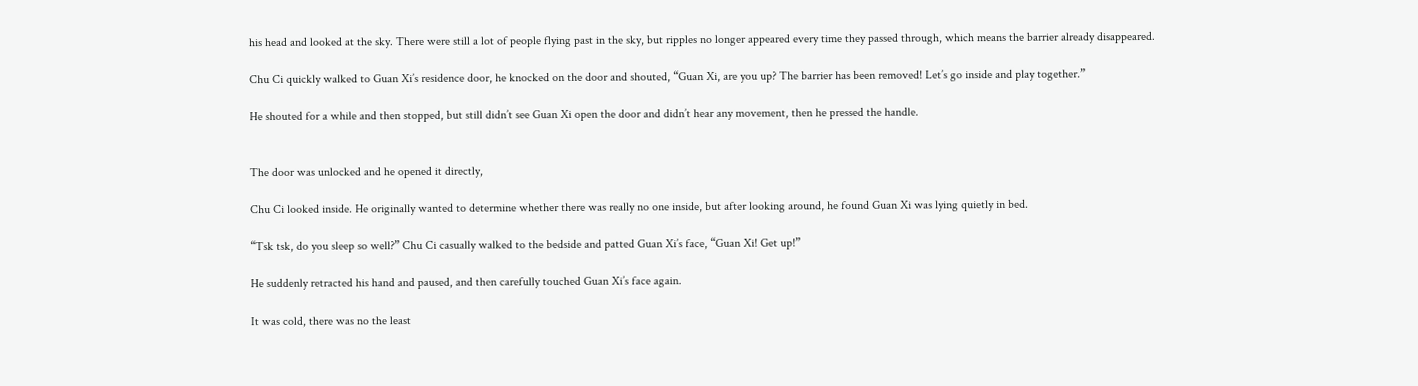his head and looked at the sky. There were still a lot of people flying past in the sky, but ripples no longer appeared every time they passed through, which means the barrier already disappeared.

Chu Ci quickly walked to Guan Xi’s residence door, he knocked on the door and shouted, “Guan Xi, are you up? The barrier has been removed! Let’s go inside and play together.”

He shouted for a while and then stopped, but still didn’t see Guan Xi open the door and didn’t hear any movement, then he pressed the handle.


The door was unlocked and he opened it directly,

Chu Ci looked inside. He originally wanted to determine whether there was really no one inside, but after looking around, he found Guan Xi was lying quietly in bed.

“Tsk tsk, do you sleep so well?” Chu Ci casually walked to the bedside and patted Guan Xi’s face, “Guan Xi! Get up!”

He suddenly retracted his hand and paused, and then carefully touched Guan Xi’s face again.

It was cold, there was no the least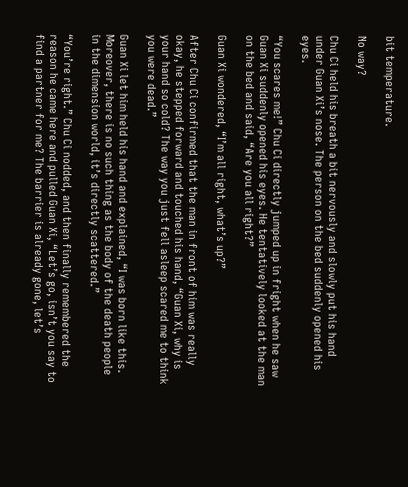bit temperature.

No way?

Chu Ci held his breath a bit nervously and slowly put his hand under Guan Xi’s nose. The person on the bed suddenly opened his eyes.

“You scares me!” Chu Ci directly jumped up in fright when he saw Guan Xi suddenly opened his eyes. He tentatively looked at the man on the bed and said, “Are you all right?”

Guan Xi wondered, “I’m all right, what’s up?”

After Chu Ci confirmed that the man in front of him was really okay, he stepped forward and touched his hand, “Guan Xi, why is your hand so cold? The way you just fell asleep scared me to think you were dead.”

Guan Xi let him held his hand and explained, “I was born like this. Moreover, there is no such thing as the body of the death people in the dimension world, it’s directly scattered.”

“You’re right.” Chu Ci nodded, and then finally remembered the reason he came here and pulled Guan Xi, “Let’s go, isn’t you say to find a partner for me? The barrier is already gone, let’s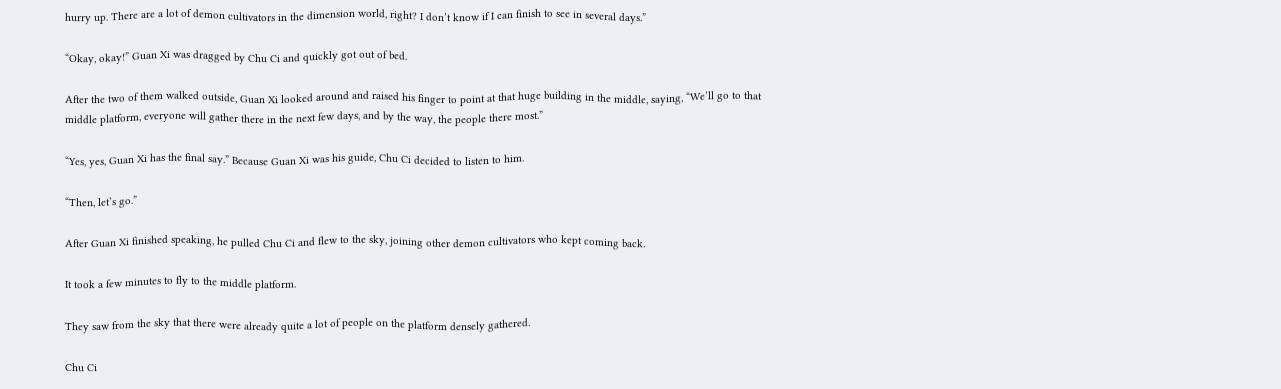hurry up. There are a lot of demon cultivators in the dimension world, right? I don’t know if I can finish to see in several days.”

“Okay, okay!” Guan Xi was dragged by Chu Ci and quickly got out of bed.

After the two of them walked outside, Guan Xi looked around and raised his finger to point at that huge building in the middle, saying, “We’ll go to that middle platform, everyone will gather there in the next few days, and by the way, the people there most.”

“Yes, yes, Guan Xi has the final say.” Because Guan Xi was his guide, Chu Ci decided to listen to him.

“Then, let’s go.”

After Guan Xi finished speaking, he pulled Chu Ci and flew to the sky, joining other demon cultivators who kept coming back.

It took a few minutes to fly to the middle platform.

They saw from the sky that there were already quite a lot of people on the platform densely gathered.

Chu Ci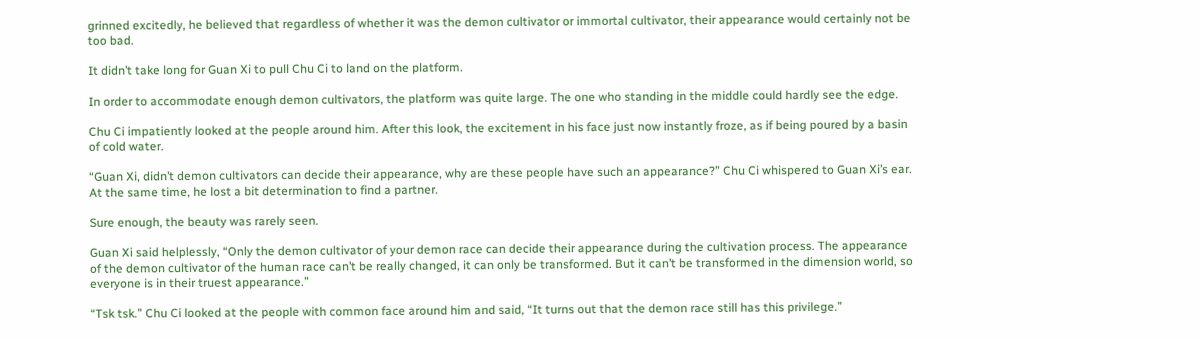grinned excitedly, he believed that regardless of whether it was the demon cultivator or immortal cultivator, their appearance would certainly not be too bad.

It didn’t take long for Guan Xi to pull Chu Ci to land on the platform.

In order to accommodate enough demon cultivators, the platform was quite large. The one who standing in the middle could hardly see the edge.

Chu Ci impatiently looked at the people around him. After this look, the excitement in his face just now instantly froze, as if being poured by a basin of cold water.

“Guan Xi, didn’t demon cultivators can decide their appearance, why are these people have such an appearance?” Chu Ci whispered to Guan Xi’s ear. At the same time, he lost a bit determination to find a partner.

Sure enough, the beauty was rarely seen.

Guan Xi said helplessly, “Only the demon cultivator of your demon race can decide their appearance during the cultivation process. The appearance of the demon cultivator of the human race can’t be really changed, it can only be transformed. But it can’t be transformed in the dimension world, so everyone is in their truest appearance.”

“Tsk tsk.” Chu Ci looked at the people with common face around him and said, “It turns out that the demon race still has this privilege.”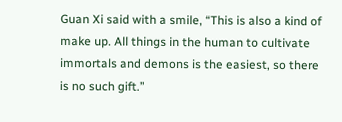Guan Xi said with a smile, “This is also a kind of make up. All things in the human to cultivate immortals and demons is the easiest, so there is no such gift.”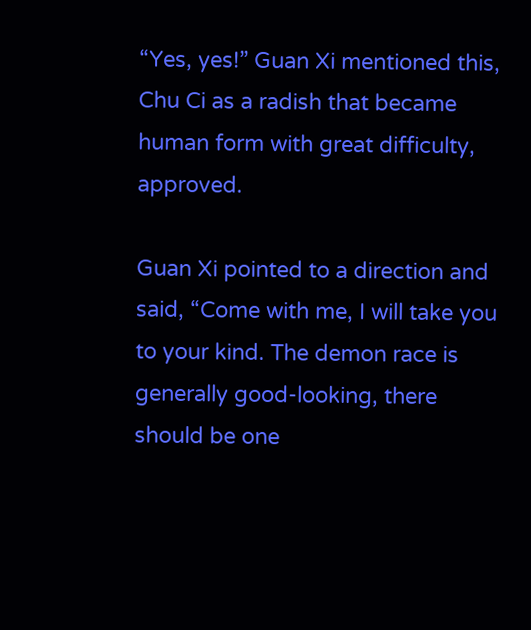“Yes, yes!” Guan Xi mentioned this, Chu Ci as a radish that became human form with great difficulty, approved.

Guan Xi pointed to a direction and said, “Come with me, I will take you to your kind. The demon race is generally good-looking, there should be one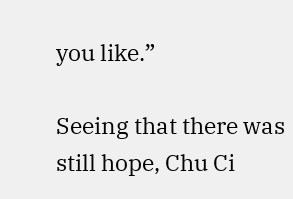you like.”

Seeing that there was still hope, Chu Ci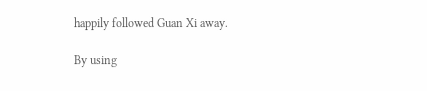happily followed Guan Xi away.

By using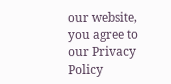our website, you agree to our Privacy Policy